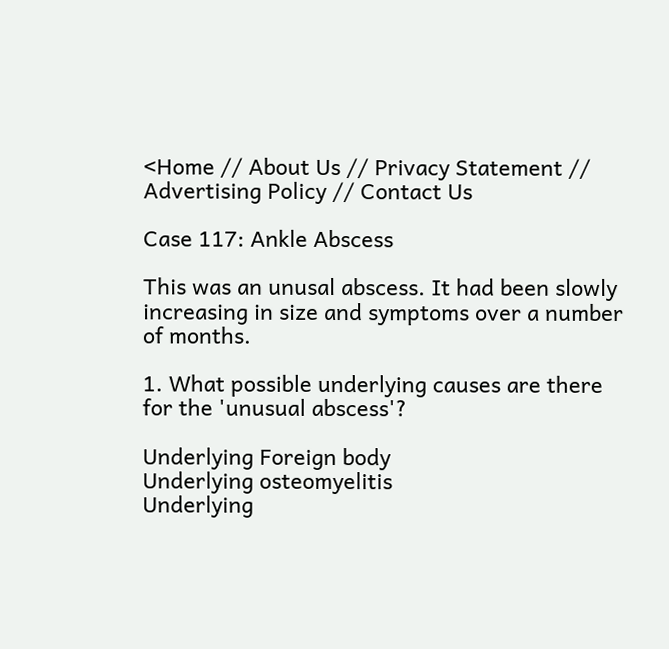<Home // About Us // Privacy Statement // Advertising Policy // Contact Us

Case 117: Ankle Abscess

This was an unusal abscess. It had been slowly increasing in size and symptoms over a number of months.

1. What possible underlying causes are there for the 'unusual abscess'?

Underlying Foreign body
Underlying osteomyelitis
Underlying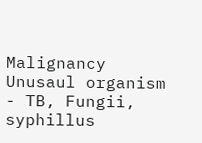Malignancy
Unusaul organism - TB, Fungii, syphillus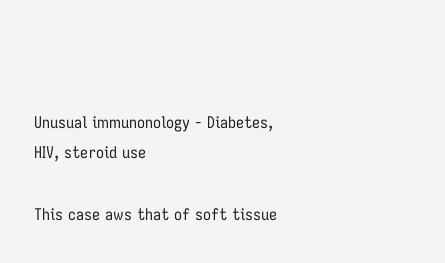Unusual immunonology - Diabetes, HIV, steroid use

This case aws that of soft tissue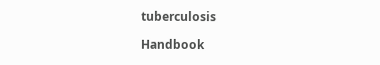tuberculosis

Handbook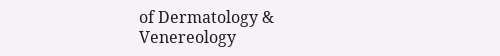of Dermatology & Venereology